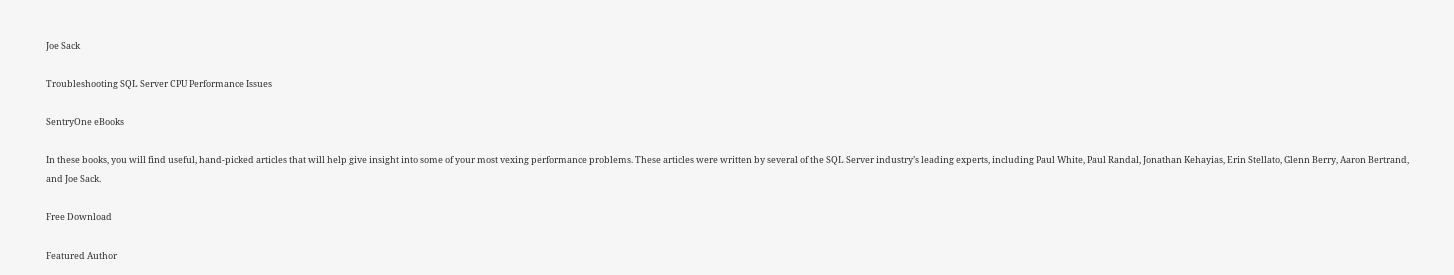Joe Sack

Troubleshooting SQL Server CPU Performance Issues

SentryOne eBooks

In these books, you will find useful, hand-picked articles that will help give insight into some of your most vexing performance problems. These articles were written by several of the SQL Server industry’s leading experts, including Paul White, Paul Randal, Jonathan Kehayias, Erin Stellato, Glenn Berry, Aaron Bertrand, and Joe Sack.

Free Download

Featured Author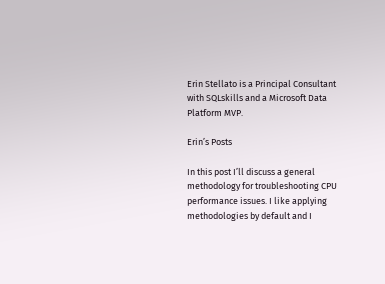Erin Stellato is a Principal Consultant with SQLskills and a Microsoft Data Platform MVP.

Erin’s Posts

In this post I’ll discuss a general methodology for troubleshooting CPU performance issues. I like applying methodologies by default and I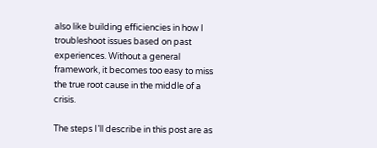also like building efficiencies in how I troubleshoot issues based on past experiences. Without a general framework, it becomes too easy to miss the true root cause in the middle of a crisis.

The steps I’ll describe in this post are as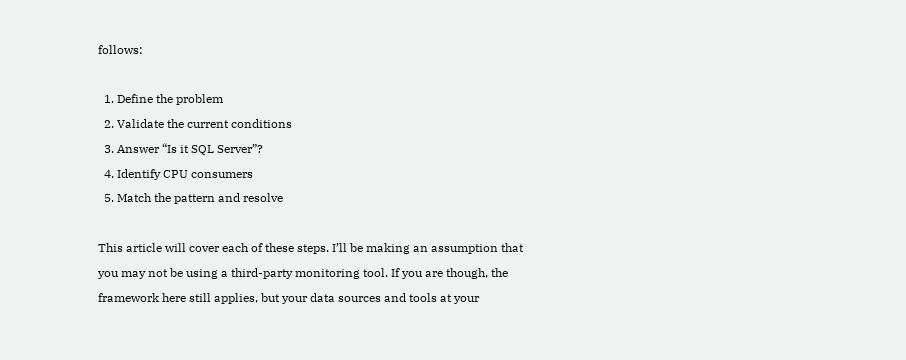follows:

  1. Define the problem
  2. Validate the current conditions
  3. Answer “Is it SQL Server”?
  4. Identify CPU consumers
  5. Match the pattern and resolve

This article will cover each of these steps. I’ll be making an assumption that you may not be using a third-party monitoring tool. If you are though, the framework here still applies, but your data sources and tools at your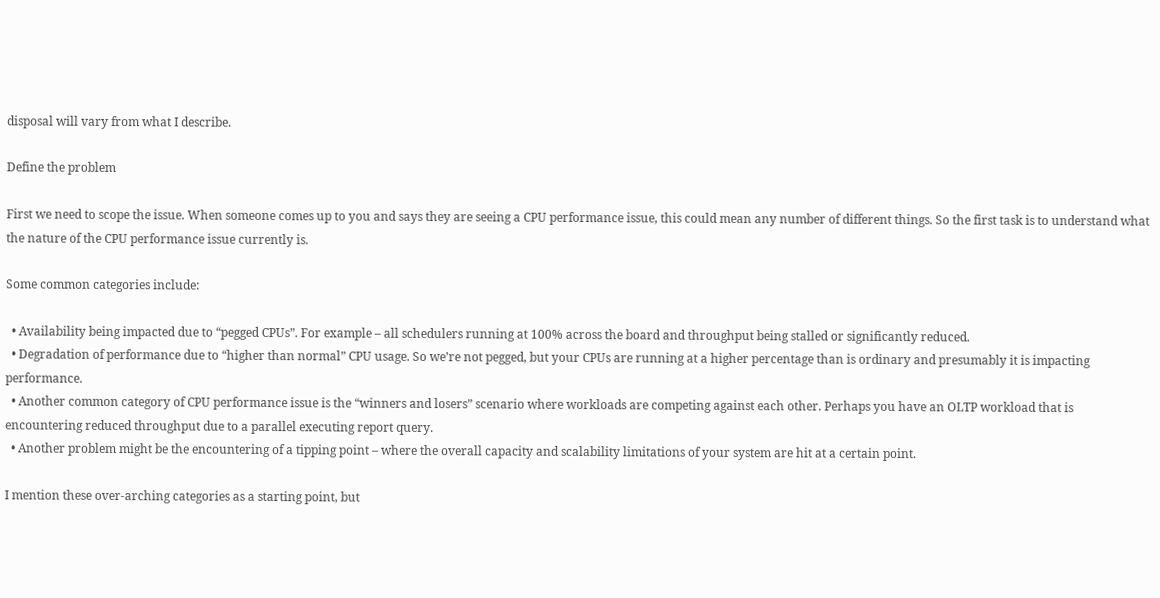disposal will vary from what I describe.

Define the problem

First we need to scope the issue. When someone comes up to you and says they are seeing a CPU performance issue, this could mean any number of different things. So the first task is to understand what the nature of the CPU performance issue currently is.

Some common categories include:

  • Availability being impacted due to “pegged CPUs”. For example – all schedulers running at 100% across the board and throughput being stalled or significantly reduced.
  • Degradation of performance due to “higher than normal” CPU usage. So we’re not pegged, but your CPUs are running at a higher percentage than is ordinary and presumably it is impacting performance.
  • Another common category of CPU performance issue is the “winners and losers” scenario where workloads are competing against each other. Perhaps you have an OLTP workload that is encountering reduced throughput due to a parallel executing report query.
  • Another problem might be the encountering of a tipping point – where the overall capacity and scalability limitations of your system are hit at a certain point.

I mention these over-arching categories as a starting point, but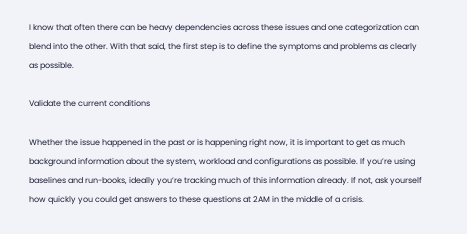I know that often there can be heavy dependencies across these issues and one categorization can blend into the other. With that said, the first step is to define the symptoms and problems as clearly as possible.

Validate the current conditions

Whether the issue happened in the past or is happening right now, it is important to get as much background information about the system, workload and configurations as possible. If you’re using baselines and run-books, ideally you’re tracking much of this information already. If not, ask yourself how quickly you could get answers to these questions at 2AM in the middle of a crisis.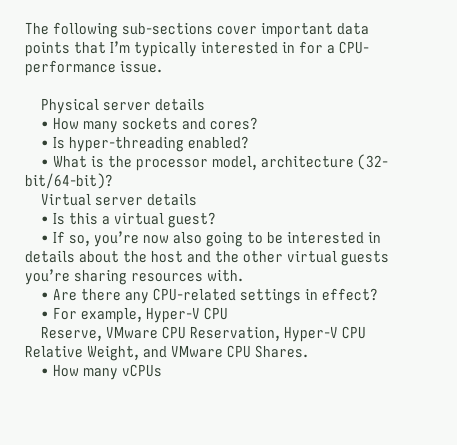The following sub-sections cover important data points that I’m typically interested in for a CPU-performance issue.

    Physical server details
    • How many sockets and cores?
    • Is hyper-threading enabled?
    • What is the processor model, architecture (32-bit/64-bit)?
    Virtual server details
    • Is this a virtual guest?
    • If so, you’re now also going to be interested in details about the host and the other virtual guests you’re sharing resources with.
    • Are there any CPU-related settings in effect?
    • For example, Hyper-V CPU
    Reserve, VMware CPU Reservation, Hyper-V CPU Relative Weight, and VMware CPU Shares.
    • How many vCPUs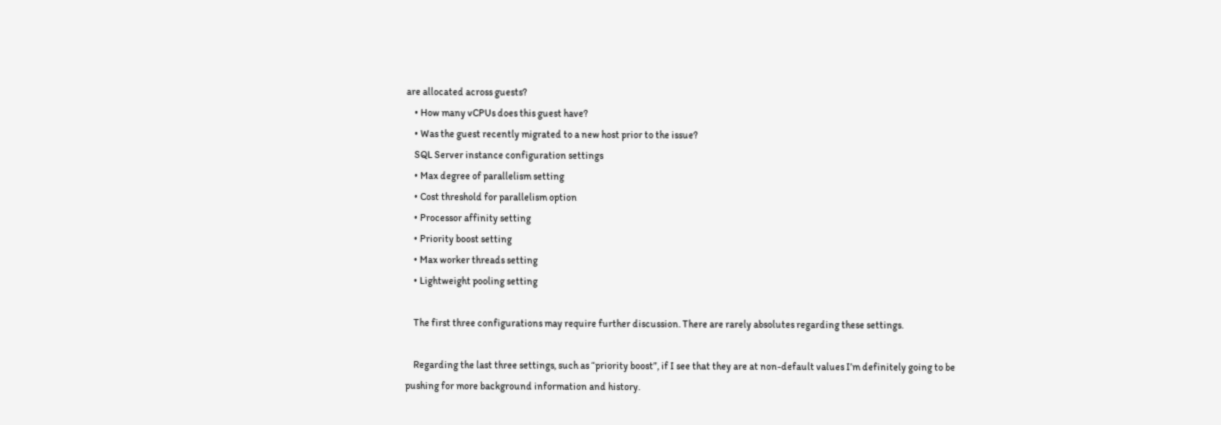are allocated across guests?
    • How many vCPUs does this guest have?
    • Was the guest recently migrated to a new host prior to the issue?
    SQL Server instance configuration settings
    • Max degree of parallelism setting
    • Cost threshold for parallelism option
    • Processor affinity setting
    • Priority boost setting
    • Max worker threads setting
    • Lightweight pooling setting

    The first three configurations may require further discussion. There are rarely absolutes regarding these settings.

    Regarding the last three settings, such as “priority boost”, if I see that they are at non-default values I’m definitely going to be pushing for more background information and history.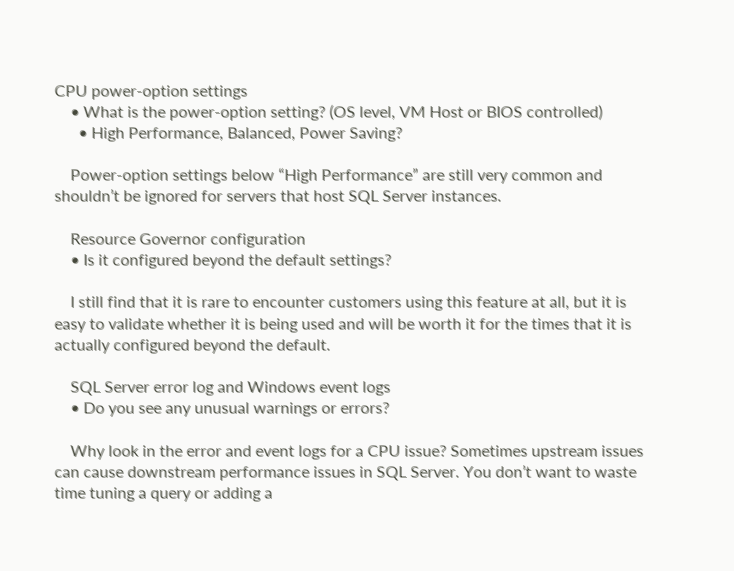CPU power-option settings
    • What is the power-option setting? (OS level, VM Host or BIOS controlled)
      • High Performance, Balanced, Power Saving?

    Power-option settings below “High Performance” are still very common and shouldn’t be ignored for servers that host SQL Server instances.

    Resource Governor configuration
    • Is it configured beyond the default settings?

    I still find that it is rare to encounter customers using this feature at all, but it is easy to validate whether it is being used and will be worth it for the times that it is actually configured beyond the default.

    SQL Server error log and Windows event logs
    • Do you see any unusual warnings or errors?

    Why look in the error and event logs for a CPU issue? Sometimes upstream issues can cause downstream performance issues in SQL Server. You don’t want to waste time tuning a query or adding a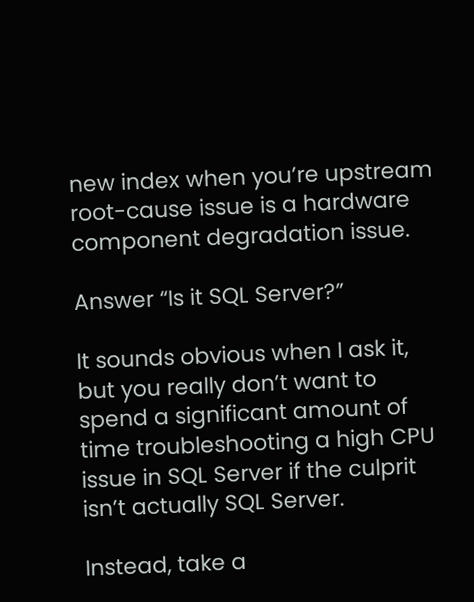new index when you’re upstream root-cause issue is a hardware component degradation issue.

Answer “Is it SQL Server?”

It sounds obvious when I ask it, but you really don’t want to spend a significant amount of time troubleshooting a high CPU issue in SQL Server if the culprit isn’t actually SQL Server.

Instead, take a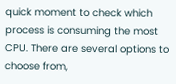quick moment to check which process is consuming the most CPU. There are several options to choose from,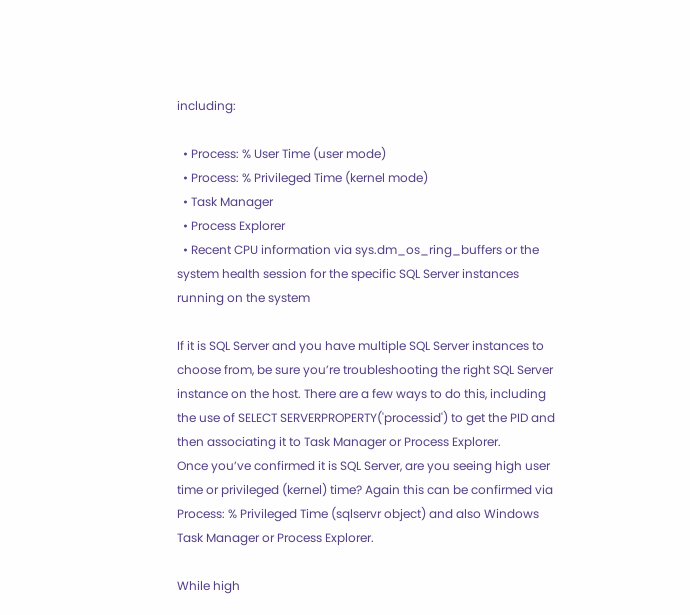including:

  • Process: % User Time (user mode)
  • Process: % Privileged Time (kernel mode)
  • Task Manager
  • Process Explorer
  • Recent CPU information via sys.dm_os_ring_buffers or the system health session for the specific SQL Server instances running on the system

If it is SQL Server and you have multiple SQL Server instances to choose from, be sure you’re troubleshooting the right SQL Server instance on the host. There are a few ways to do this, including the use of SELECT SERVERPROPERTY('processid') to get the PID and then associating it to Task Manager or Process Explorer.
Once you’ve confirmed it is SQL Server, are you seeing high user time or privileged (kernel) time? Again this can be confirmed via Process: % Privileged Time (sqlservr object) and also Windows Task Manager or Process Explorer.

While high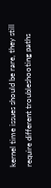kernel time issues should be rare, they still require different troubleshooting paths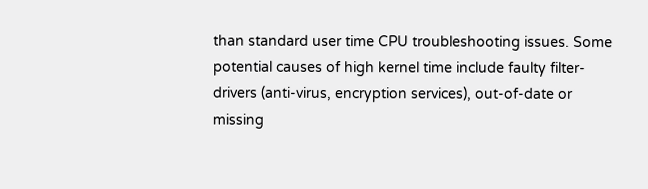than standard user time CPU troubleshooting issues. Some potential causes of high kernel time include faulty filter-drivers (anti-virus, encryption services), out-of-date or missing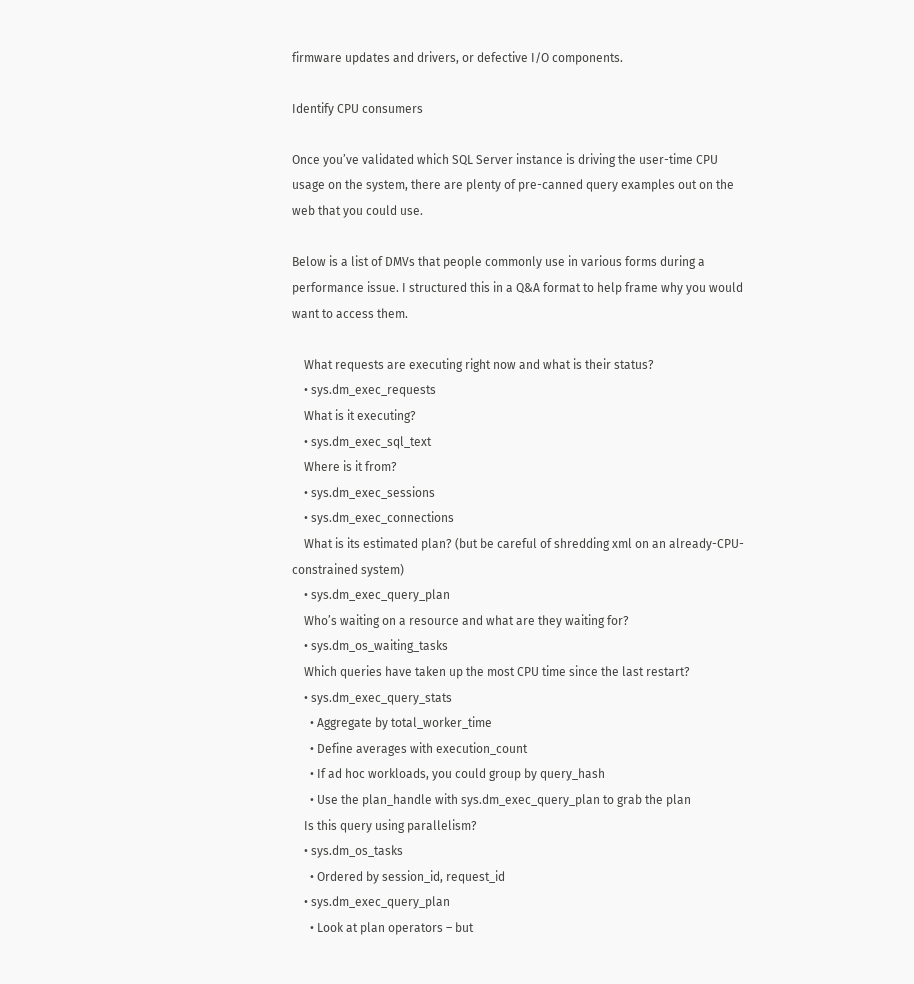firmware updates and drivers, or defective I/O components.

Identify CPU consumers

Once you’ve validated which SQL Server instance is driving the user-time CPU usage on the system, there are plenty of pre-canned query examples out on the web that you could use.

Below is a list of DMVs that people commonly use in various forms during a performance issue. I structured this in a Q&A format to help frame why you would want to access them.

    What requests are executing right now and what is their status?
    • sys.dm_exec_requests
    What is it executing?
    • sys.dm_exec_sql_text
    Where is it from?
    • sys.dm_exec_sessions
    • sys.dm_exec_connections
    What is its estimated plan? (but be careful of shredding xml on an already-CPU-constrained system)
    • sys.dm_exec_query_plan
    Who’s waiting on a resource and what are they waiting for?
    • sys.dm_os_waiting_tasks
    Which queries have taken up the most CPU time since the last restart?
    • sys.dm_exec_query_stats
      • Aggregate by total_worker_time
      • Define averages with execution_count
      • If ad hoc workloads, you could group by query_hash
      • Use the plan_handle with sys.dm_exec_query_plan to grab the plan
    Is this query using parallelism?
    • sys.dm_os_tasks
      • Ordered by session_id, request_id
    • sys.dm_exec_query_plan
      • Look at plan operators – but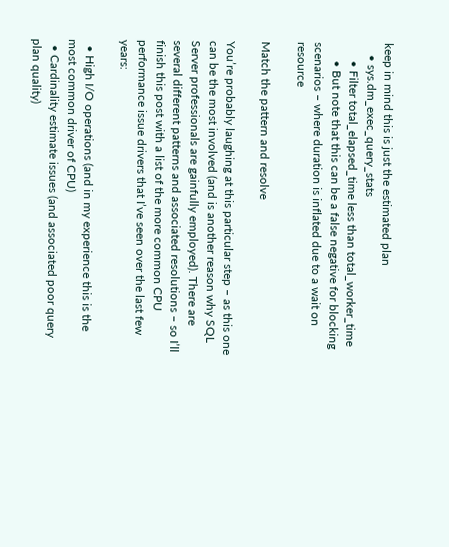keep in mind this is just the estimated plan
    • sys.dm_exec_query_stats
      • Filter total_elapsed_time less than total_worker_time
      • But note that this can be a false negative for blocking scenarios – where duration is inflated due to a wait on resource

Match the pattern and resolve

You’re probably laughing at this particular step – as this one can be the most involved (and is another reason why SQL Server professionals are gainfully employed). There are several different patterns and associated resolutions – so I’ll finish this post with a list of the more common CPU performance issue drivers that I’ve seen over the last few years:

  • High I/O operations (and in my experience this is the most common driver of CPU)
  • Cardinality estimate issues (and associated poor query plan quality)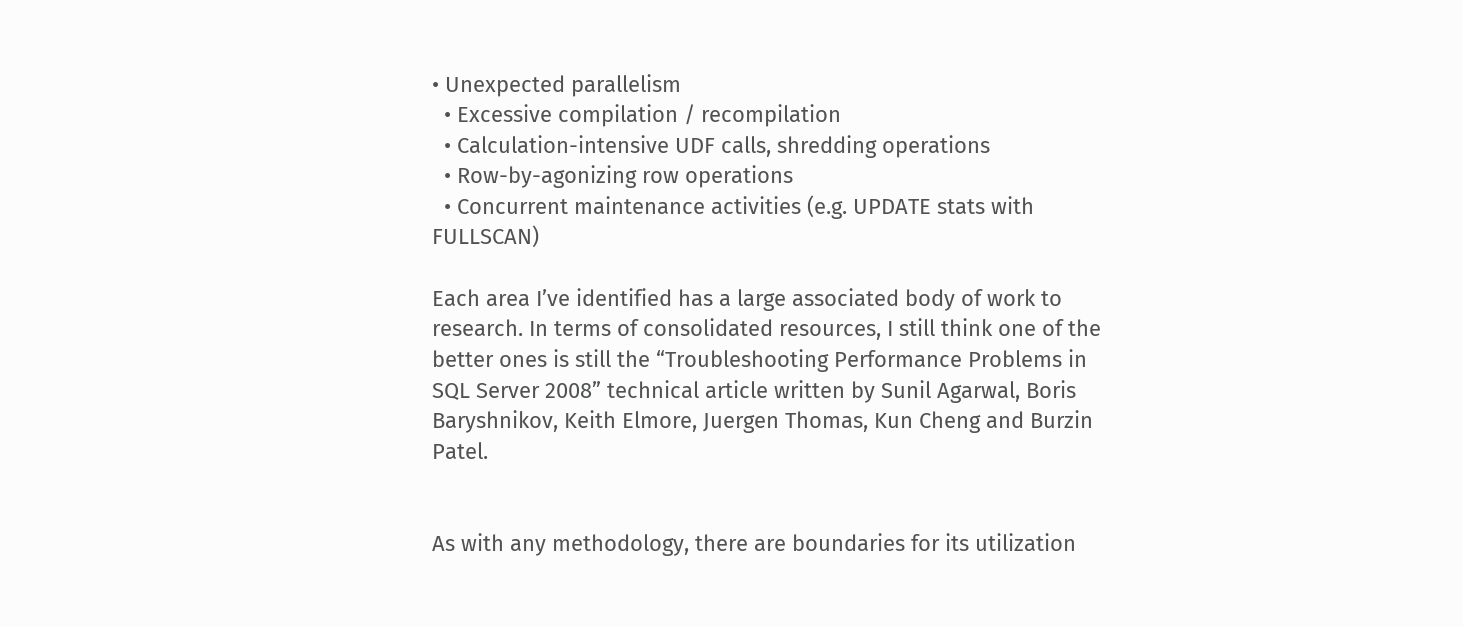• Unexpected parallelism
  • Excessive compilation / recompilation
  • Calculation-intensive UDF calls, shredding operations
  • Row-by-agonizing row operations
  • Concurrent maintenance activities (e.g. UPDATE stats with FULLSCAN)

Each area I’ve identified has a large associated body of work to research. In terms of consolidated resources, I still think one of the better ones is still the “Troubleshooting Performance Problems in SQL Server 2008” technical article written by Sunil Agarwal, Boris Baryshnikov, Keith Elmore, Juergen Thomas, Kun Cheng and Burzin Patel.


As with any methodology, there are boundaries for its utilization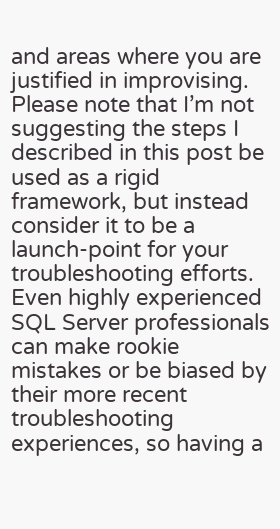and areas where you are justified in improvising. Please note that I’m not suggesting the steps I described in this post be used as a rigid framework, but instead consider it to be a launch-point for your troubleshooting efforts. Even highly experienced SQL Server professionals can make rookie mistakes or be biased by their more recent troubleshooting experiences, so having a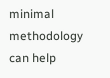minimal methodology can help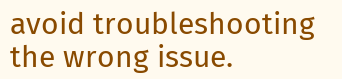avoid troubleshooting the wrong issue.